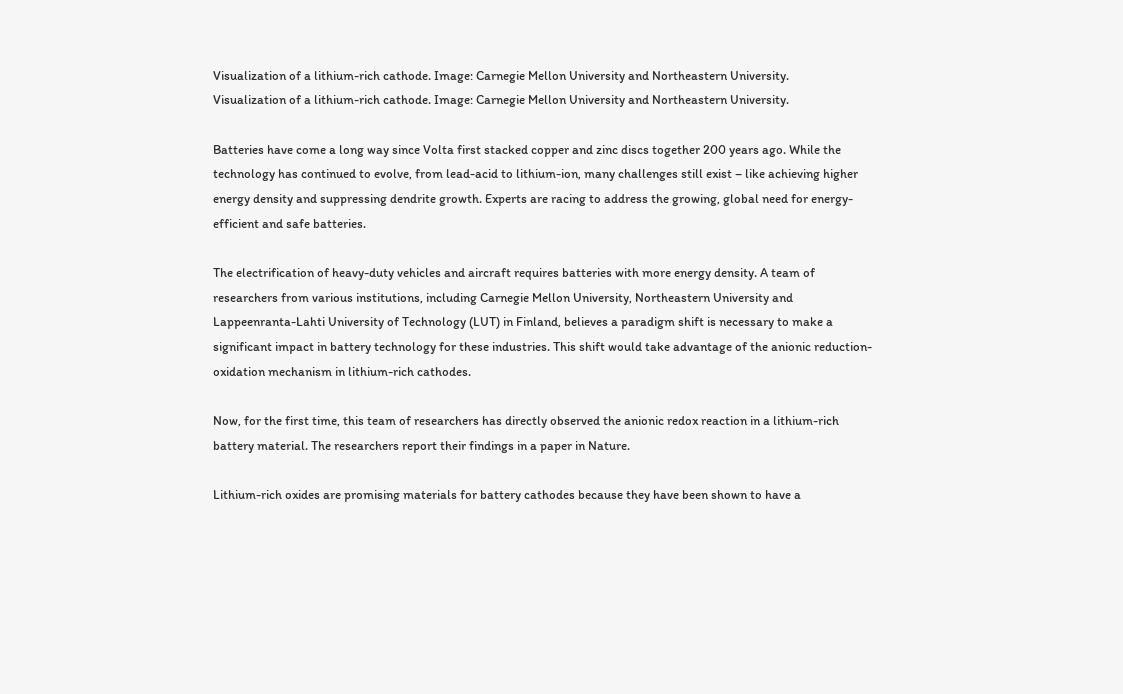Visualization of a lithium-rich cathode. Image: Carnegie Mellon University and Northeastern University.
Visualization of a lithium-rich cathode. Image: Carnegie Mellon University and Northeastern University.

Batteries have come a long way since Volta first stacked copper and zinc discs together 200 years ago. While the technology has continued to evolve, from lead-acid to lithium-ion, many challenges still exist – like achieving higher energy density and suppressing dendrite growth. Experts are racing to address the growing, global need for energy-efficient and safe batteries.

The electrification of heavy-duty vehicles and aircraft requires batteries with more energy density. A team of researchers from various institutions, including Carnegie Mellon University, Northeastern University and Lappeenranta-Lahti University of Technology (LUT) in Finland, believes a paradigm shift is necessary to make a significant impact in battery technology for these industries. This shift would take advantage of the anionic reduction-oxidation mechanism in lithium-rich cathodes.

Now, for the first time, this team of researchers has directly observed the anionic redox reaction in a lithium-rich battery material. The researchers report their findings in a paper in Nature.

Lithium-rich oxides are promising materials for battery cathodes because they have been shown to have a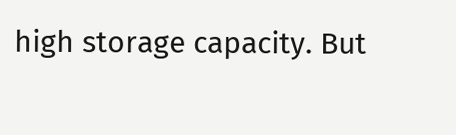high storage capacity. But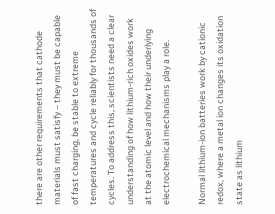there are other requirements that cathode materials must satisfy – they must be capable of fast charging, be stable to extreme temperatures and cycle reliably for thousands of cycles. To address this, scientists need a clear understanding of how lithium-rich oxides work at the atomic level and how their underlying electrochemical mechanisms play a role.

Normal lithium-ion batteries work by cationic redox, where a metal ion changes its oxidation state as lithium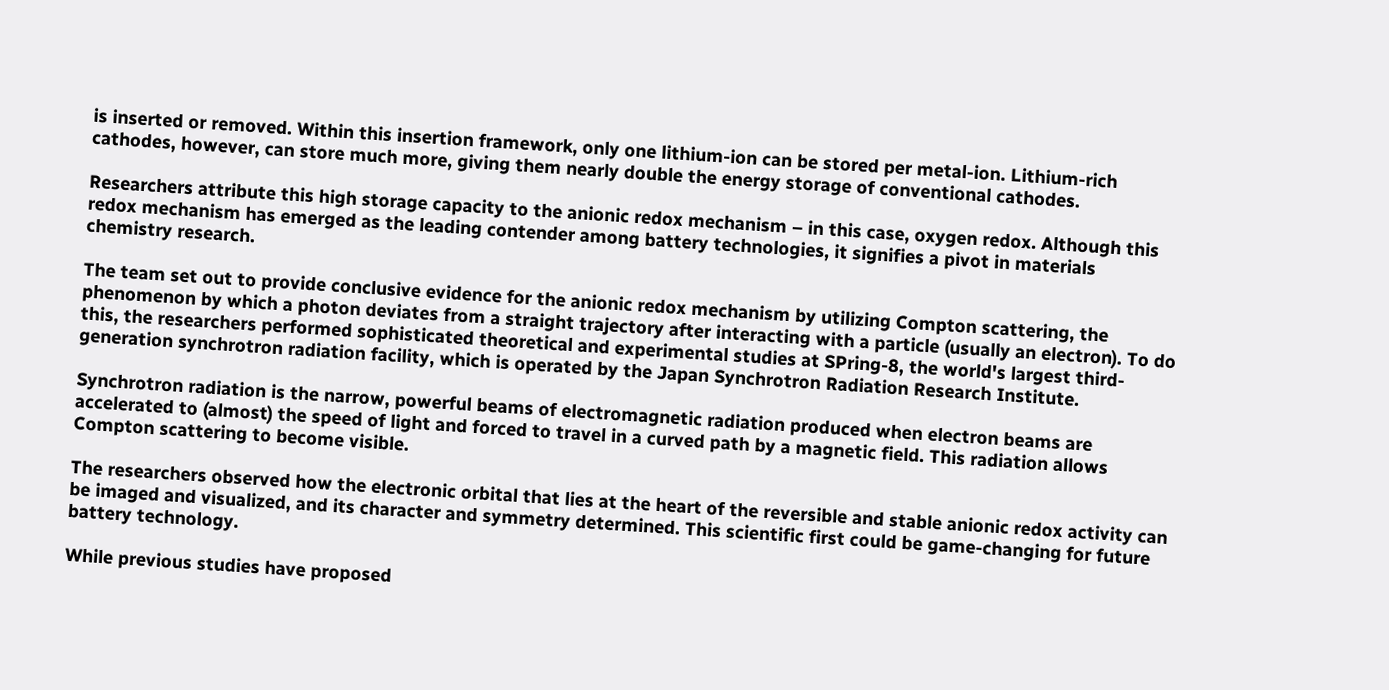is inserted or removed. Within this insertion framework, only one lithium-ion can be stored per metal-ion. Lithium-rich cathodes, however, can store much more, giving them nearly double the energy storage of conventional cathodes.

Researchers attribute this high storage capacity to the anionic redox mechanism – in this case, oxygen redox. Although this redox mechanism has emerged as the leading contender among battery technologies, it signifies a pivot in materials chemistry research.

The team set out to provide conclusive evidence for the anionic redox mechanism by utilizing Compton scattering, the phenomenon by which a photon deviates from a straight trajectory after interacting with a particle (usually an electron). To do this, the researchers performed sophisticated theoretical and experimental studies at SPring-8, the world's largest third-generation synchrotron radiation facility, which is operated by the Japan Synchrotron Radiation Research Institute.

Synchrotron radiation is the narrow, powerful beams of electromagnetic radiation produced when electron beams are accelerated to (almost) the speed of light and forced to travel in a curved path by a magnetic field. This radiation allows Compton scattering to become visible.

The researchers observed how the electronic orbital that lies at the heart of the reversible and stable anionic redox activity can be imaged and visualized, and its character and symmetry determined. This scientific first could be game-changing for future battery technology.

While previous studies have proposed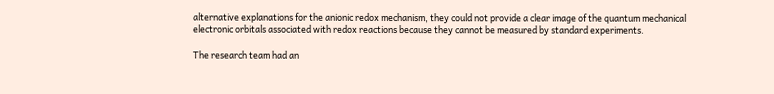alternative explanations for the anionic redox mechanism, they could not provide a clear image of the quantum mechanical electronic orbitals associated with redox reactions because they cannot be measured by standard experiments.

The research team had an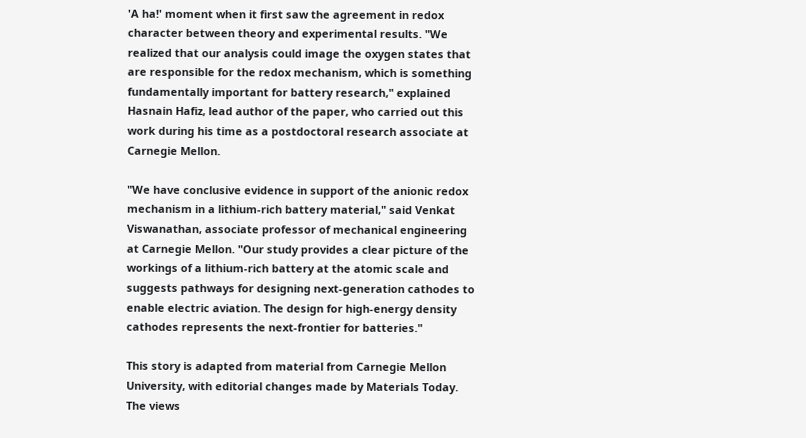'A ha!' moment when it first saw the agreement in redox character between theory and experimental results. "We realized that our analysis could image the oxygen states that are responsible for the redox mechanism, which is something fundamentally important for battery research," explained Hasnain Hafiz, lead author of the paper, who carried out this work during his time as a postdoctoral research associate at Carnegie Mellon.

"We have conclusive evidence in support of the anionic redox mechanism in a lithium-rich battery material," said Venkat Viswanathan, associate professor of mechanical engineering at Carnegie Mellon. "Our study provides a clear picture of the workings of a lithium-rich battery at the atomic scale and suggests pathways for designing next-generation cathodes to enable electric aviation. The design for high-energy density cathodes represents the next-frontier for batteries."

This story is adapted from material from Carnegie Mellon University, with editorial changes made by Materials Today. The views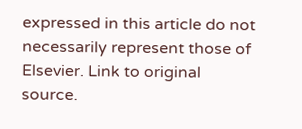expressed in this article do not necessarily represent those of Elsevier. Link to original source.